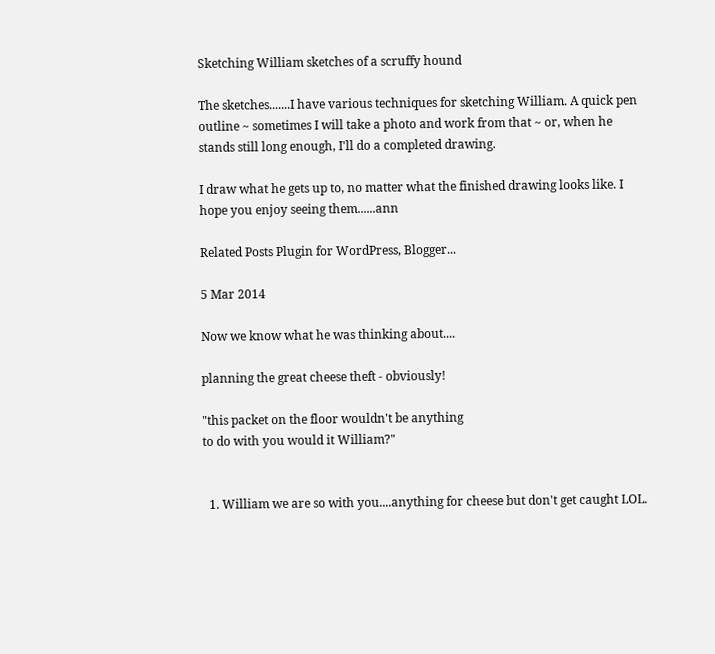Sketching William sketches of a scruffy hound

The sketches.......I have various techniques for sketching William. A quick pen outline ~ sometimes I will take a photo and work from that ~ or, when he stands still long enough, I'll do a completed drawing.

I draw what he gets up to, no matter what the finished drawing looks like. I hope you enjoy seeing them......ann

Related Posts Plugin for WordPress, Blogger...

5 Mar 2014

Now we know what he was thinking about....

planning the great cheese theft - obviously!

"this packet on the floor wouldn't be anything
to do with you would it William?"


  1. William we are so with you....anything for cheese but don't get caught LOL.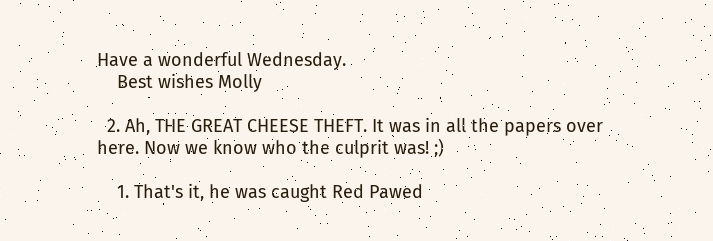Have a wonderful Wednesday.
    Best wishes Molly

  2. Ah, THE GREAT CHEESE THEFT. It was in all the papers over here. Now we know who the culprit was! ;)

    1. That's it, he was caught Red Pawed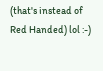(that's instead of Red Handed) lol :-)